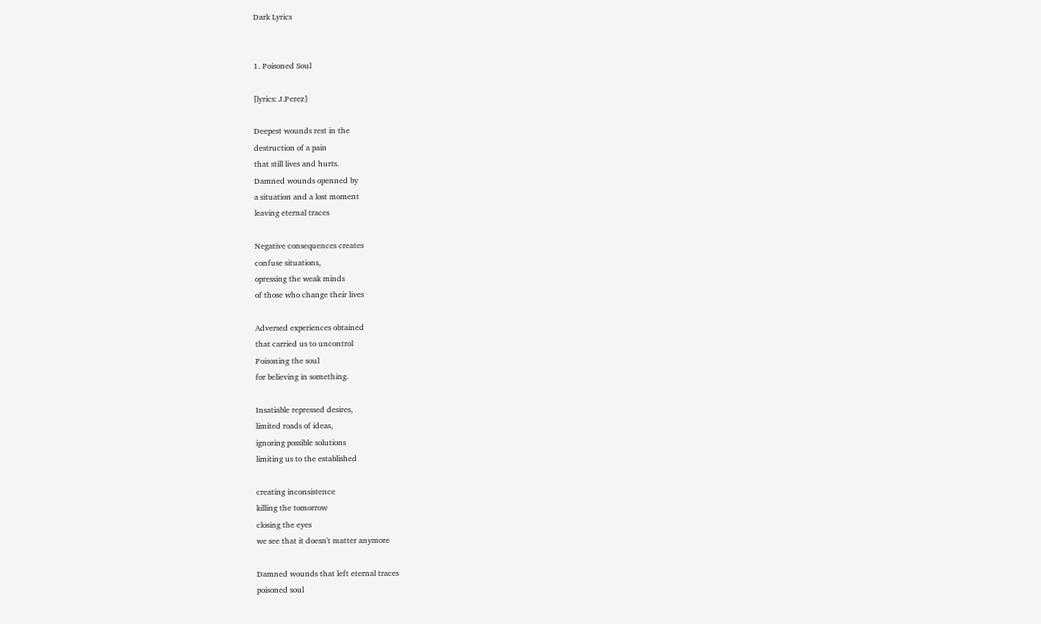Dark Lyrics


1. Poisoned Soul

[lyrics: J.Perez]

Deepest wounds rest in the
destruction of a pain
that still lives and hurts.
Damned wounds openned by
a situation and a lost moment
leaving eternal traces

Negative consequences creates
confuse situations,
opressing the weak minds
of those who change their lives

Adversed experiences obtained
that carried us to uncontrol
Poisoning the soul
for believing in something.

Insatiable repressed desires,
limited roads of ideas,
ignoring possible solutions
limiting us to the established

creating inconsistence
killing the tomorrow
closing the eyes
we see that it doesn't matter anymore

Damned wounds that left eternal traces
poisoned soul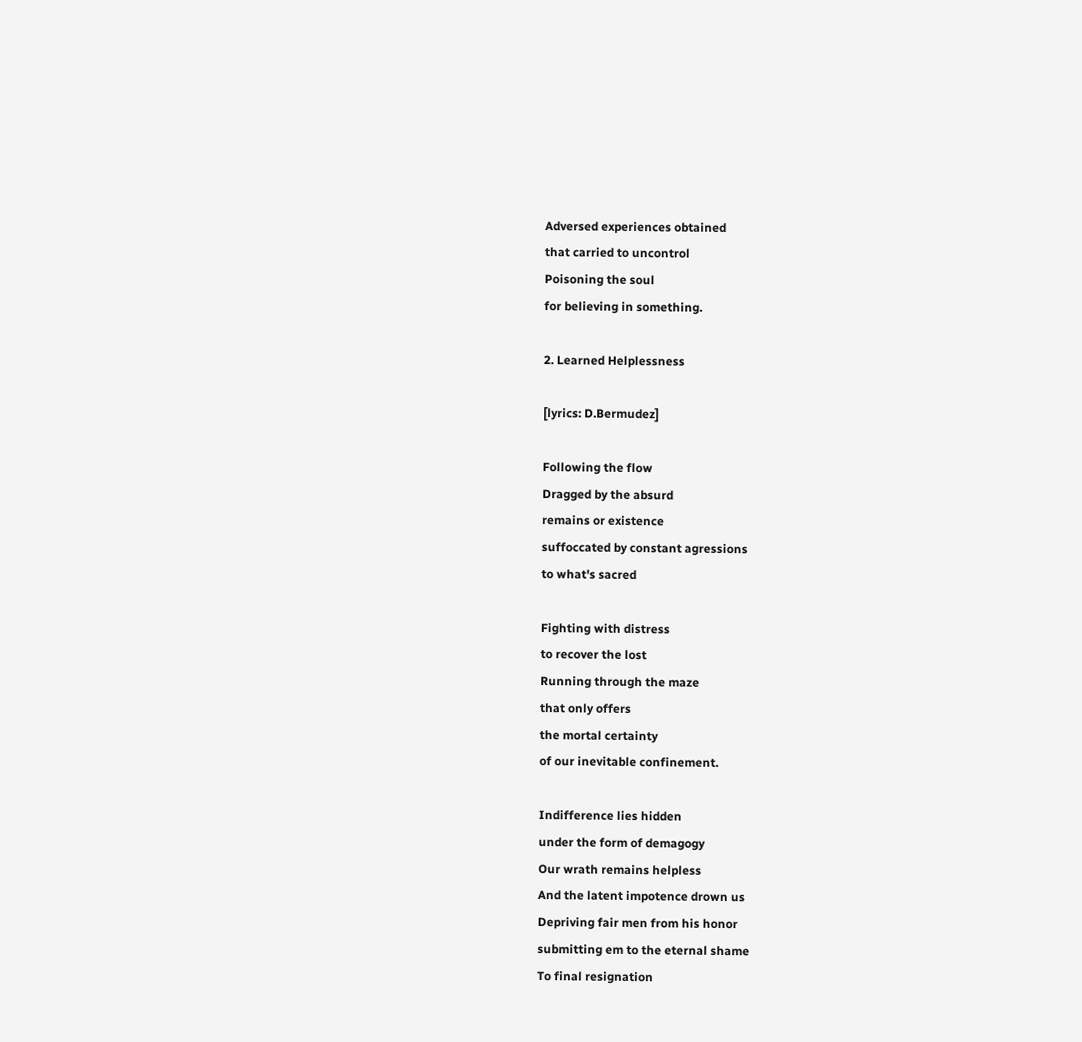Adversed experiences obtained
that carried to uncontrol
Poisoning the soul
for believing in something.

2. Learned Helplessness

[lyrics: D.Bermudez]

Following the flow
Dragged by the absurd
remains or existence
suffoccated by constant agressions
to what's sacred

Fighting with distress
to recover the lost
Running through the maze
that only offers
the mortal certainty
of our inevitable confinement.

Indifference lies hidden
under the form of demagogy
Our wrath remains helpless
And the latent impotence drown us
Depriving fair men from his honor
submitting em to the eternal shame
To final resignation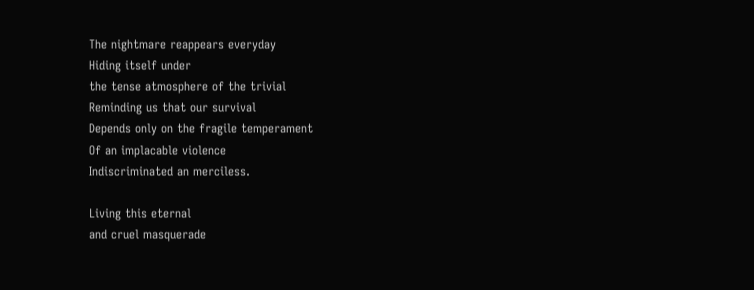The nightmare reappears everyday
Hiding itself under
the tense atmosphere of the trivial
Reminding us that our survival
Depends only on the fragile temperament
Of an implacable violence
Indiscriminated an merciless.

Living this eternal
and cruel masquerade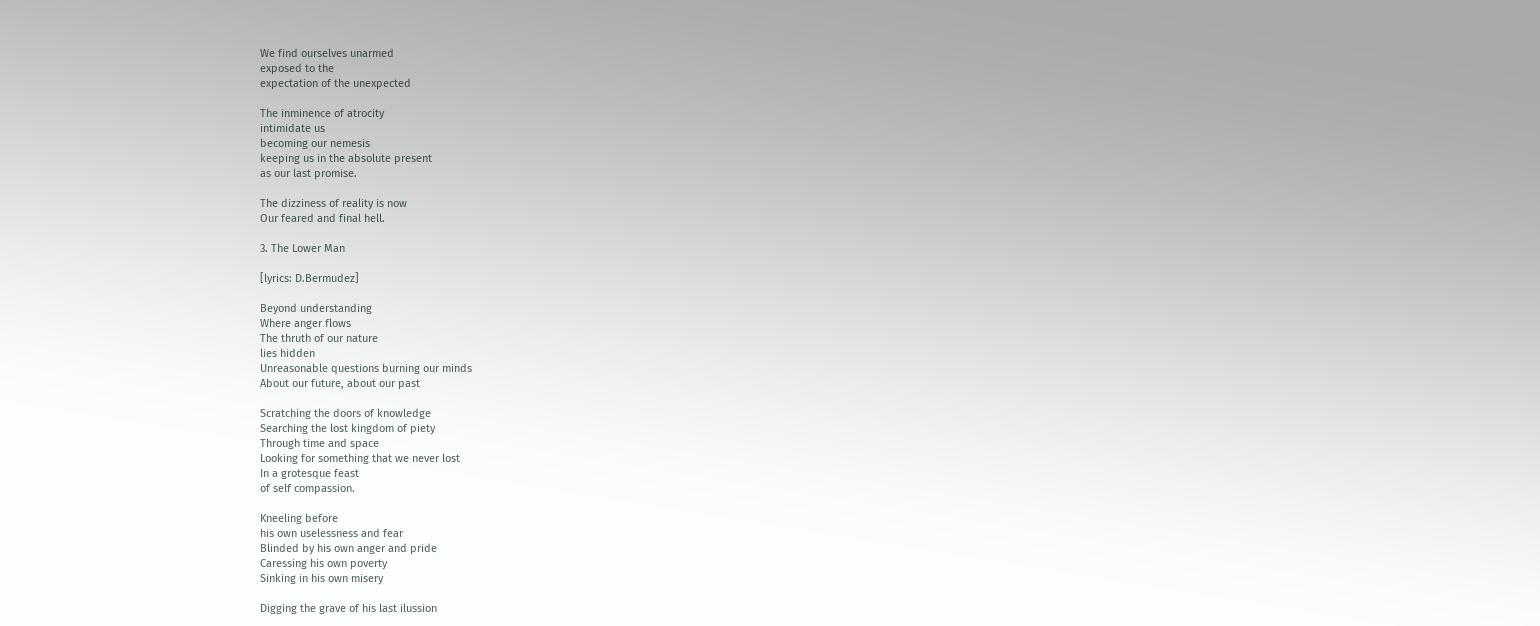We find ourselves unarmed
exposed to the
expectation of the unexpected

The inminence of atrocity
intimidate us
becoming our nemesis
keeping us in the absolute present
as our last promise.

The dizziness of reality is now
Our feared and final hell.

3. The Lower Man

[lyrics: D.Bermudez]

Beyond understanding
Where anger flows
The thruth of our nature
lies hidden
Unreasonable questions burning our minds
About our future, about our past

Scratching the doors of knowledge
Searching the lost kingdom of piety
Through time and space
Looking for something that we never lost
In a grotesque feast
of self compassion.

Kneeling before
his own uselessness and fear
Blinded by his own anger and pride
Caressing his own poverty
Sinking in his own misery

Digging the grave of his last ilussion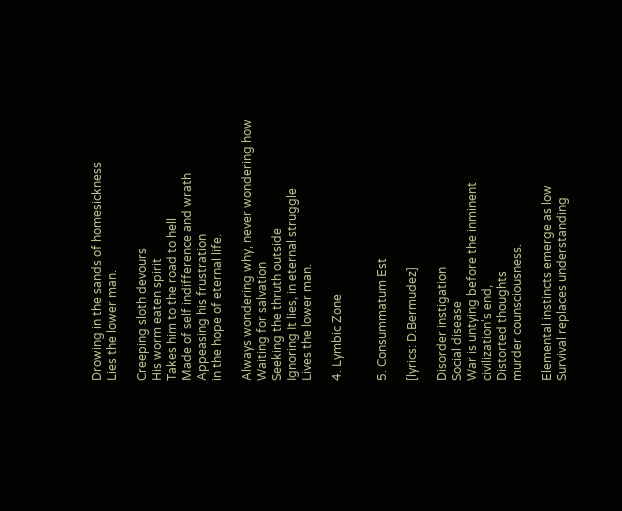Drowing in the sands of homesickness
Lies the lower man.

Creeping sloth devours
His worm eaten spirit
Takes him to the road to hell
Made of self indifference and wrath
Appeasing his frustration
in the hope of eternal life.

Always wondering why, never wondering how
Waiting for salvation
Seeking the thruth outside
Ignoring It lies, in eternal struggle
Lives the lower man.

4. Lymbic Zone


5. Consummatum Est

[lyrics: D.Bermudez]

Disorder instigation
Social disease
War is untying before the inminent
civilization's end,
Distorted thoughts
murder counsciousness.

Elemental instincts emerge as low
Survival replaces understanding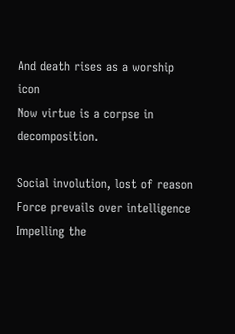And death rises as a worship icon
Now virtue is a corpse in decomposition.

Social involution, lost of reason
Force prevails over intelligence
Impelling the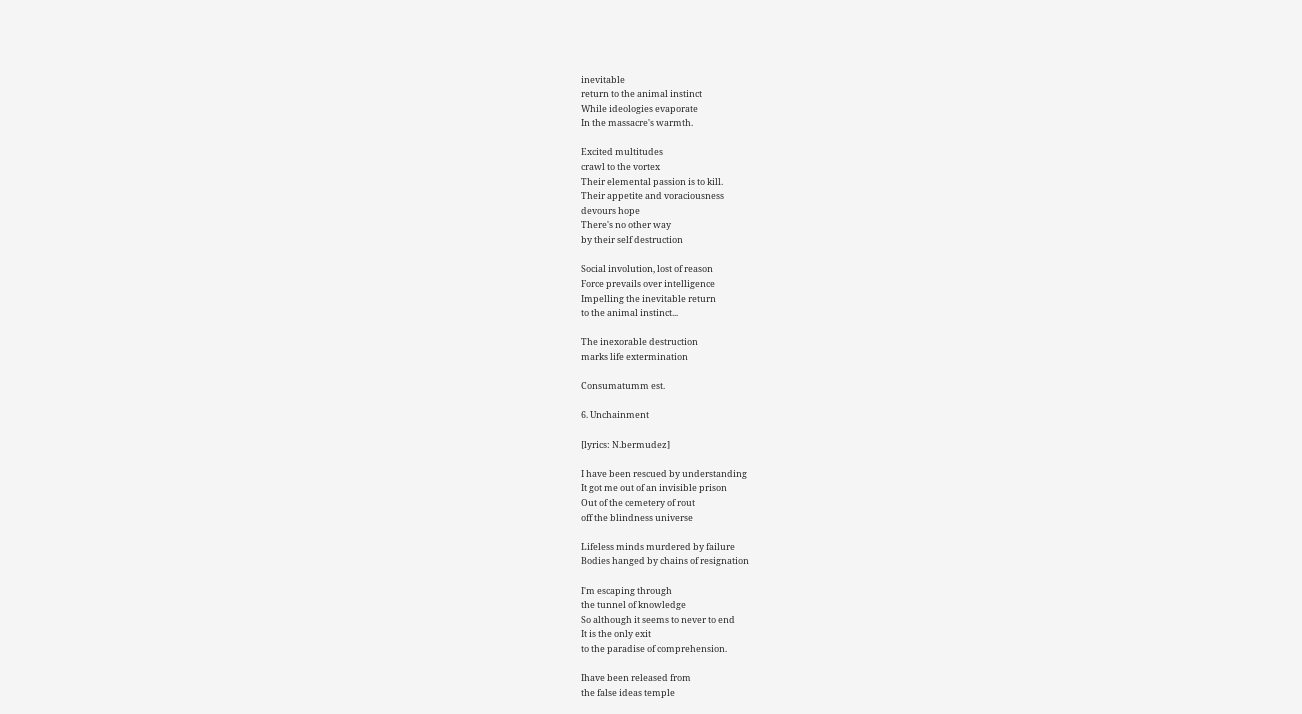inevitable
return to the animal instinct
While ideologies evaporate
In the massacre's warmth.

Excited multitudes
crawl to the vortex
Their elemental passion is to kill.
Their appetite and voraciousness
devours hope
There's no other way
by their self destruction

Social involution, lost of reason
Force prevails over intelligence
Impelling the inevitable return
to the animal instinct...

The inexorable destruction
marks life extermination

Consumatumm est.

6. Unchainment

[lyrics: N.bermudez]

I have been rescued by understanding
It got me out of an invisible prison
Out of the cemetery of rout
off the blindness universe

Lifeless minds murdered by failure
Bodies hanged by chains of resignation

I'm escaping through
the tunnel of knowledge
So although it seems to never to end
It is the only exit
to the paradise of comprehension.

Ihave been released from
the false ideas temple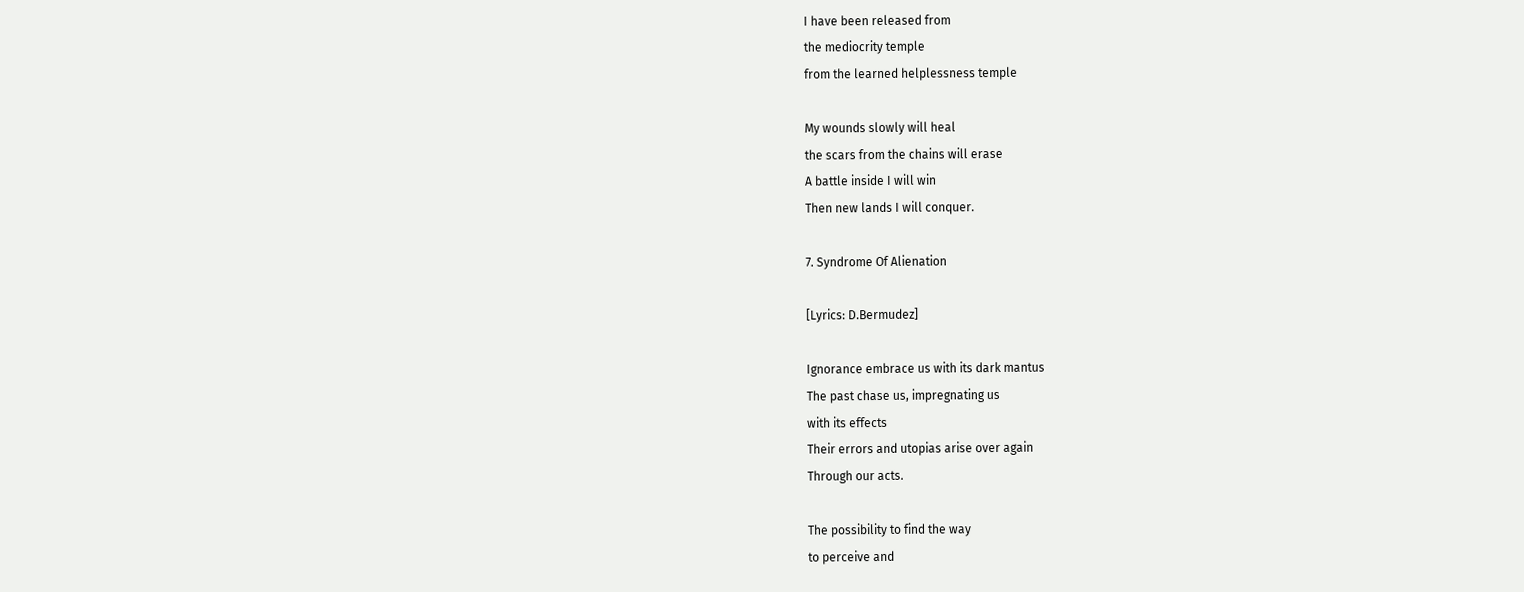I have been released from
the mediocrity temple
from the learned helplessness temple

My wounds slowly will heal
the scars from the chains will erase
A battle inside I will win
Then new lands I will conquer.

7. Syndrome Of Alienation

[Lyrics: D.Bermudez]

Ignorance embrace us with its dark mantus
The past chase us, impregnating us
with its effects
Their errors and utopias arise over again
Through our acts.

The possibility to find the way
to perceive and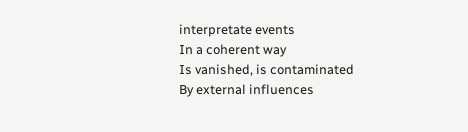interpretate events
In a coherent way
Is vanished, is contaminated
By external influences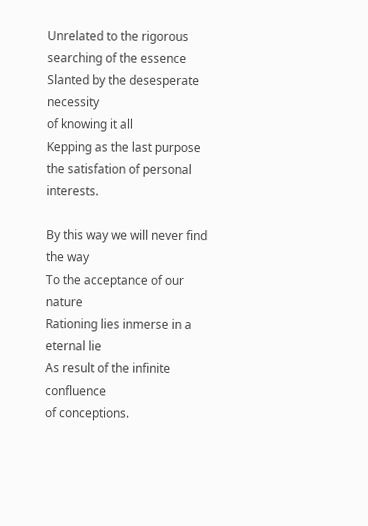Unrelated to the rigorous
searching of the essence
Slanted by the desesperate necessity
of knowing it all
Kepping as the last purpose
the satisfation of personal interests.

By this way we will never find the way
To the acceptance of our nature
Rationing lies inmerse in a eternal lie
As result of the infinite confluence
of conceptions.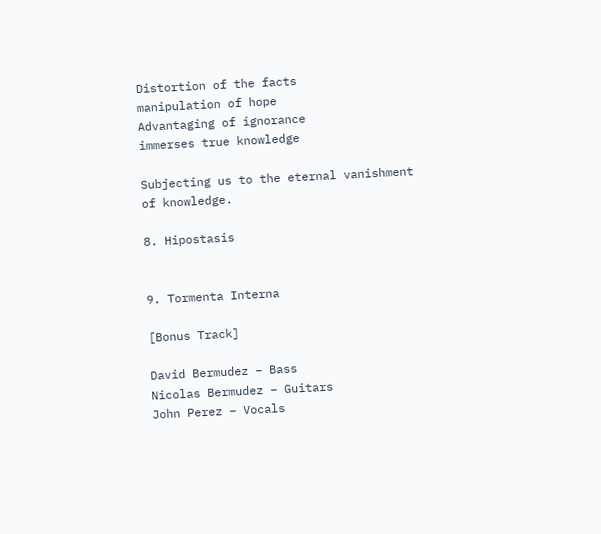Distortion of the facts
manipulation of hope
Advantaging of ignorance
immerses true knowledge

Subjecting us to the eternal vanishment
of knowledge.

8. Hipostasis


9. Tormenta Interna

[Bonus Track]

David Bermudez – Bass
Nicolas Bermudez – Guitars
John Perez – Vocals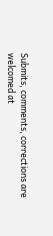Submits, comments, corrections are welcomed at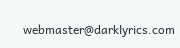webmaster@darklyrics.com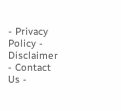- Privacy Policy - Disclaimer - Contact Us -